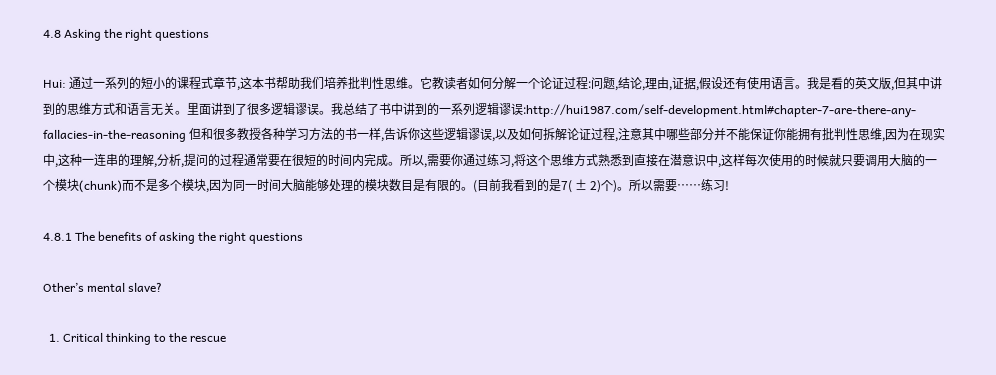4.8 Asking the right questions

Hui: 通过一系列的短小的课程式章节,这本书帮助我们培养批判性思维。它教读者如何分解一个论证过程:问题,结论,理由,证据,假设还有使用语言。我是看的英文版,但其中讲到的思维方式和语言无关。里面讲到了很多逻辑谬误。我总结了书中讲到的一系列逻辑谬误:http://hui1987.com/self-development.html#chapter-7-are-there-any-fallacies-in-the-reasoning 但和很多教授各种学习方法的书一样,告诉你这些逻辑谬误,以及如何拆解论证过程,注意其中哪些部分并不能保证你能拥有批判性思维,因为在现实中,这种一连串的理解,分析,提问的过程通常要在很短的时间内完成。所以,需要你通过练习,将这个思维方式熟悉到直接在潜意识中,这样每次使用的时候就只要调用大脑的一个模块(chunk)而不是多个模块,因为同一时间大脑能够处理的模块数目是有限的。(目前我看到的是7( ± 2)个)。所以需要……练习!

4.8.1 The benefits of asking the right questions

Other’s mental slave?

  1. Critical thinking to the rescue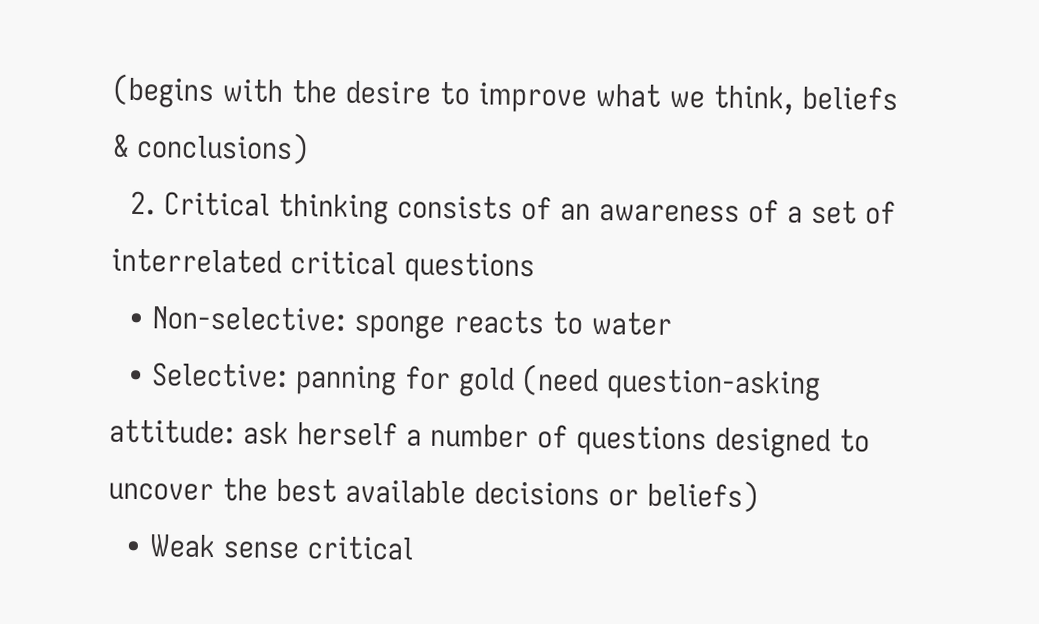(begins with the desire to improve what we think, beliefs & conclusions)
  2. Critical thinking consists of an awareness of a set of interrelated critical questions
  • Non-selective: sponge reacts to water
  • Selective: panning for gold (need question-asking attitude: ask herself a number of questions designed to uncover the best available decisions or beliefs)
  • Weak sense critical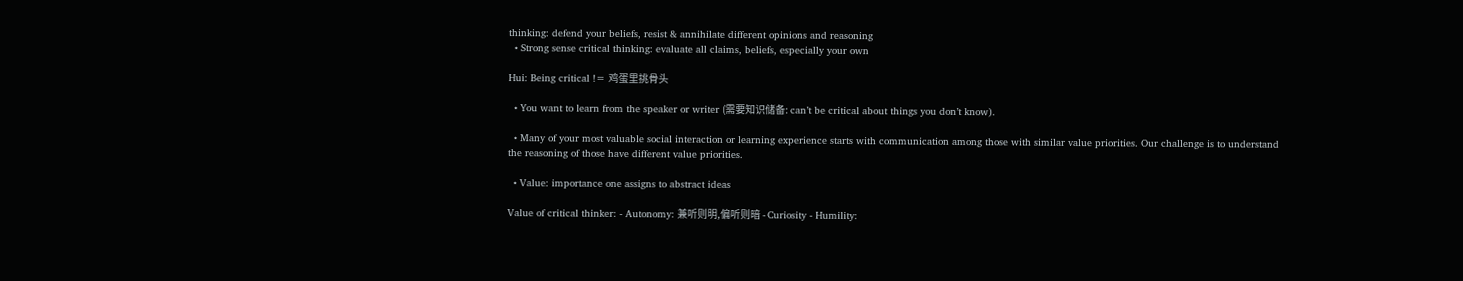thinking: defend your beliefs, resist & annihilate different opinions and reasoning
  • Strong sense critical thinking: evaluate all claims, beliefs, especially your own

Hui: Being critical != 鸡蛋里挑骨头

  • You want to learn from the speaker or writer (需要知识储备: can’t be critical about things you don’t know).

  • Many of your most valuable social interaction or learning experience starts with communication among those with similar value priorities. Our challenge is to understand the reasoning of those have different value priorities.

  • Value: importance one assigns to abstract ideas

Value of critical thinker: - Autonomy: 兼听则明,偏听则暗 - Curiosity - Humility: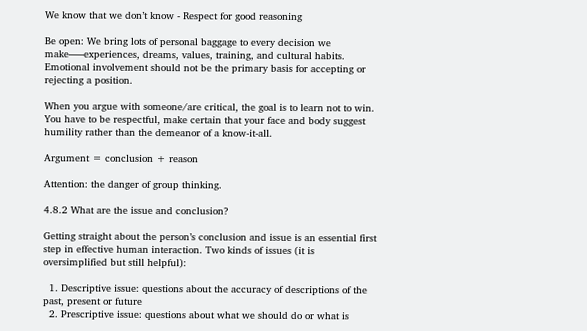We know that we don’t know - Respect for good reasoning

Be open: We bring lots of personal baggage to every decision we make—–experiences, dreams, values, training, and cultural habits. Emotional involvement should not be the primary basis for accepting or rejecting a position.

When you argue with someone/are critical, the goal is to learn not to win. You have to be respectful, make certain that your face and body suggest humility rather than the demeanor of a know-it-all.

Argument = conclusion + reason

Attention: the danger of group thinking.

4.8.2 What are the issue and conclusion?

Getting straight about the person’s conclusion and issue is an essential first step in effective human interaction. Two kinds of issues (it is oversimplified but still helpful):

  1. Descriptive issue: questions about the accuracy of descriptions of the past, present or future
  2. Prescriptive issue: questions about what we should do or what is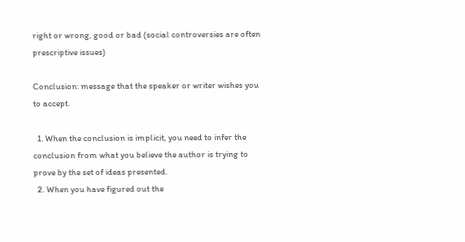right or wrong, good or bad (social controversies are often prescriptive issues)

Conclusion: message that the speaker or writer wishes you to accept.

  1. When the conclusion is implicit, you need to infer the conclusion from what you believe the author is trying to prove by the set of ideas presented.
  2. When you have figured out the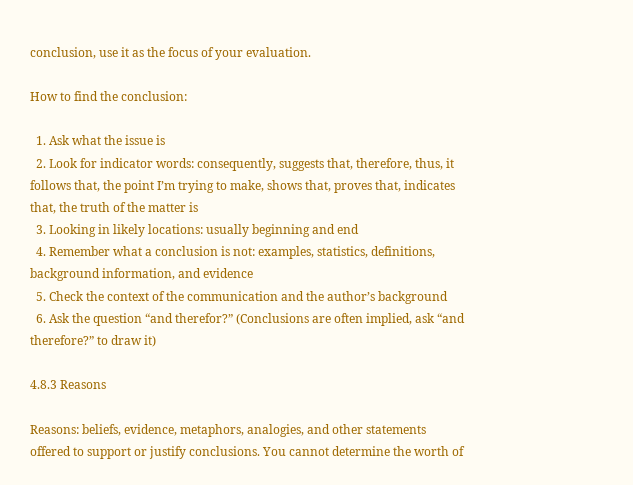conclusion, use it as the focus of your evaluation.

How to find the conclusion:

  1. Ask what the issue is
  2. Look for indicator words: consequently, suggests that, therefore, thus, it follows that, the point I’m trying to make, shows that, proves that, indicates that, the truth of the matter is
  3. Looking in likely locations: usually beginning and end
  4. Remember what a conclusion is not: examples, statistics, definitions, background information, and evidence
  5. Check the context of the communication and the author’s background
  6. Ask the question “and therefor?” (Conclusions are often implied, ask “and therefore?” to draw it)

4.8.3 Reasons

Reasons: beliefs, evidence, metaphors, analogies, and other statements offered to support or justify conclusions. You cannot determine the worth of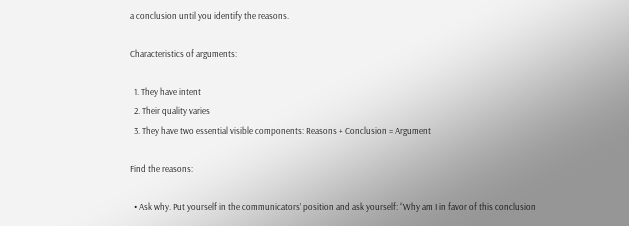a conclusion until you identify the reasons.

Characteristics of arguments:

  1. They have intent
  2. Their quality varies
  3. They have two essential visible components: Reasons + Conclusion = Argument

Find the reasons:

  • Ask why. Put yourself in the communicators’ position and ask yourself: “Why am I in favor of this conclusion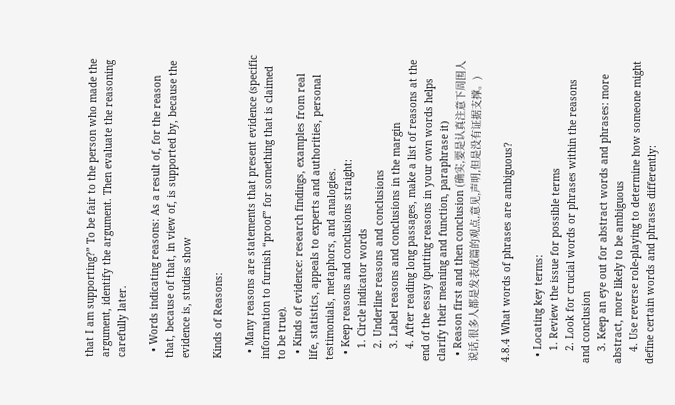that I am supporting?” To be fair to the person who made the argument, identify the argument. Then evaluate the reasoning carefully later.

  • Words indicating reasons: As a result of, for the reason that, because of that, in view of, is supported by, because the evidence is, studies show

Kinds of Reasons:

  • Many reasons are statements that present evidence (specific information to furnish “proof” for something that is claimed to be true).
  • Kinds of evidence: research findings, examples from real life, statistics, appeals to experts and authorities, personal testimonials, metaphors, and analogies.
  • Keep reasons and conclusions straight:
    1. Circle indicator words
    2. Underline reasons and conclusions
    3. Label reasons and conclusions in the margin
    4. After reading long passages, make a list of reasons at the end of the essay (putting reasons in your own words helps clarify their meaning and function, paraphrase it)
  • Reason first and then conclusion (确实,要是认真注意下周围人说话,很多人都是发表成篇的观点,意见,声明,但是没有证据支撑。)

4.8.4 What words of phrases are ambiguous?

  • Locating key terms:
    1. Review the issue for possible terms
    2. Look for crucial words or phrases within the reasons and conclusion
    3. Keep an eye out for abstract words and phrases: more abstract, more likely to be ambiguous
    4. Use reverse role-playing to determine how someone might define certain words and phrases differently: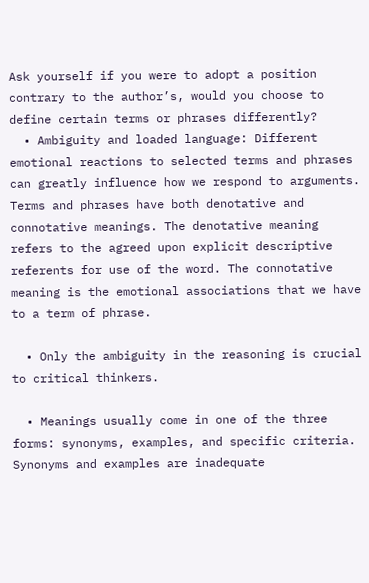Ask yourself if you were to adopt a position contrary to the author’s, would you choose to define certain terms or phrases differently?
  • Ambiguity and loaded language: Different emotional reactions to selected terms and phrases can greatly influence how we respond to arguments. Terms and phrases have both denotative and connotative meanings. The denotative meaning refers to the agreed upon explicit descriptive referents for use of the word. The connotative meaning is the emotional associations that we have to a term of phrase.

  • Only the ambiguity in the reasoning is crucial to critical thinkers.

  • Meanings usually come in one of the three forms: synonyms, examples, and specific criteria. Synonyms and examples are inadequate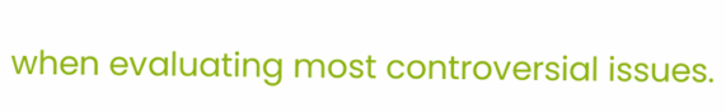when evaluating most controversial issues.